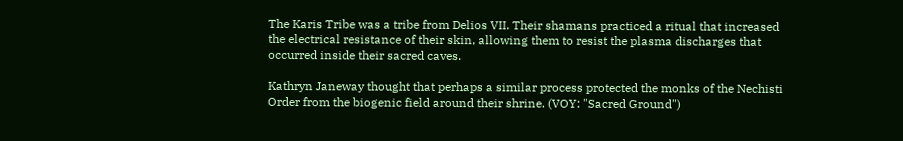The Karis Tribe was a tribe from Delios VII. Their shamans practiced a ritual that increased the electrical resistance of their skin, allowing them to resist the plasma discharges that occurred inside their sacred caves.

Kathryn Janeway thought that perhaps a similar process protected the monks of the Nechisti Order from the biogenic field around their shrine. (VOY: "Sacred Ground")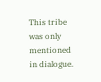This tribe was only mentioned in dialogue.